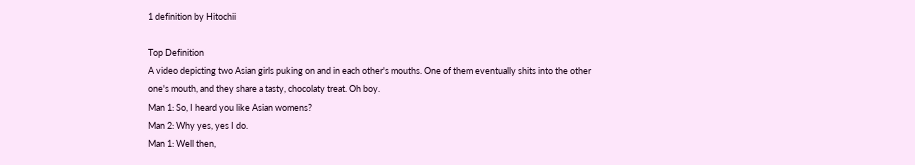1 definition by Hitochii

Top Definition
A video depicting two Asian girls puking on and in each other's mouths. One of them eventually shits into the other one's mouth, and they share a tasty, chocolaty treat. Oh boy.
Man 1: So, I heard you like Asian womens?
Man 2: Why yes, yes I do.
Man 1: Well then,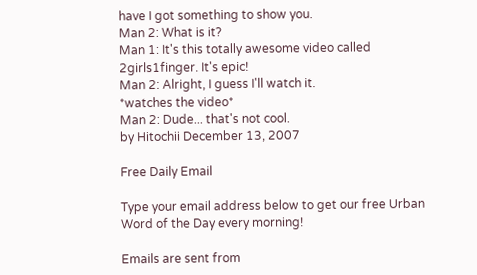have I got something to show you.
Man 2: What is it?
Man 1: It's this totally awesome video called 2girls1finger. It's epic!
Man 2: Alright, I guess I'll watch it.
*watches the video*
Man 2: Dude... that's not cool.
by Hitochii December 13, 2007

Free Daily Email

Type your email address below to get our free Urban Word of the Day every morning!

Emails are sent from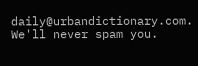daily@urbandictionary.com. We'll never spam you.